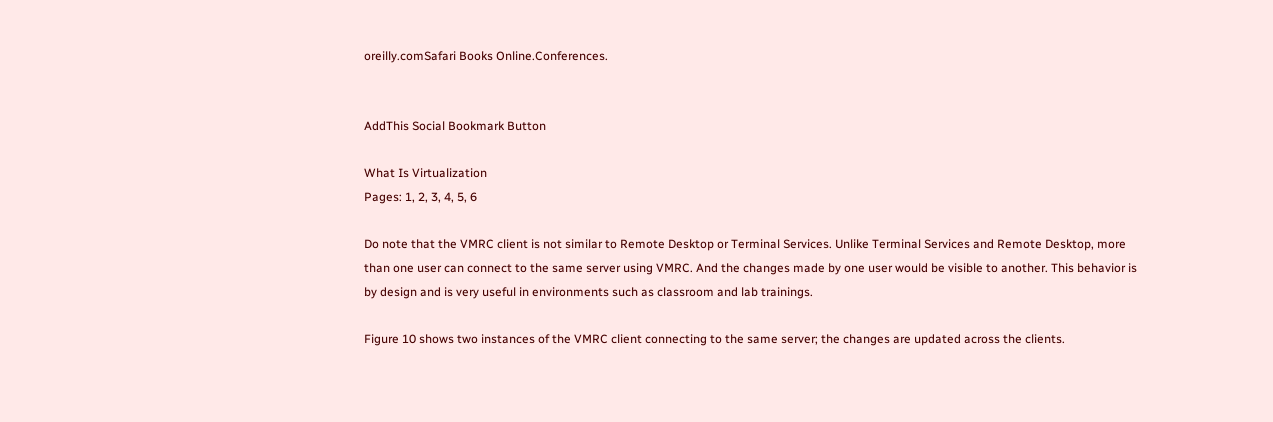oreilly.comSafari Books Online.Conferences.


AddThis Social Bookmark Button

What Is Virtualization
Pages: 1, 2, 3, 4, 5, 6

Do note that the VMRC client is not similar to Remote Desktop or Terminal Services. Unlike Terminal Services and Remote Desktop, more than one user can connect to the same server using VMRC. And the changes made by one user would be visible to another. This behavior is by design and is very useful in environments such as classroom and lab trainings.

Figure 10 shows two instances of the VMRC client connecting to the same server; the changes are updated across the clients.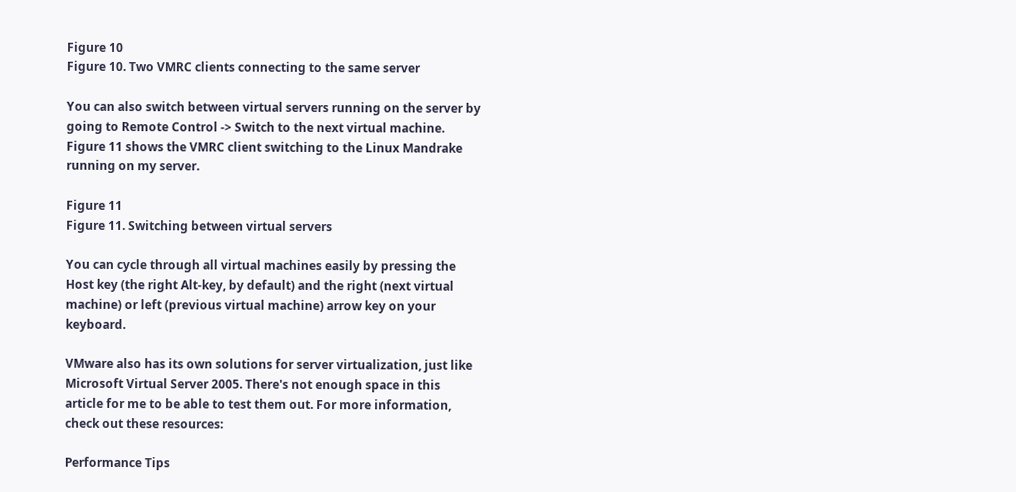Figure 10
Figure 10. Two VMRC clients connecting to the same server

You can also switch between virtual servers running on the server by going to Remote Control -> Switch to the next virtual machine. Figure 11 shows the VMRC client switching to the Linux Mandrake running on my server.

Figure 11
Figure 11. Switching between virtual servers

You can cycle through all virtual machines easily by pressing the Host key (the right Alt-key, by default) and the right (next virtual machine) or left (previous virtual machine) arrow key on your keyboard.

VMware also has its own solutions for server virtualization, just like Microsoft Virtual Server 2005. There's not enough space in this article for me to be able to test them out. For more information, check out these resources:

Performance Tips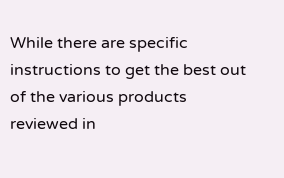While there are specific instructions to get the best out of the various products reviewed in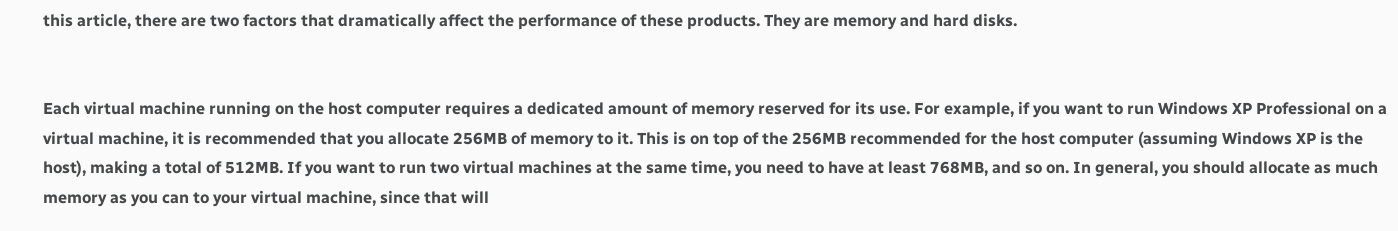this article, there are two factors that dramatically affect the performance of these products. They are memory and hard disks.


Each virtual machine running on the host computer requires a dedicated amount of memory reserved for its use. For example, if you want to run Windows XP Professional on a virtual machine, it is recommended that you allocate 256MB of memory to it. This is on top of the 256MB recommended for the host computer (assuming Windows XP is the host), making a total of 512MB. If you want to run two virtual machines at the same time, you need to have at least 768MB, and so on. In general, you should allocate as much memory as you can to your virtual machine, since that will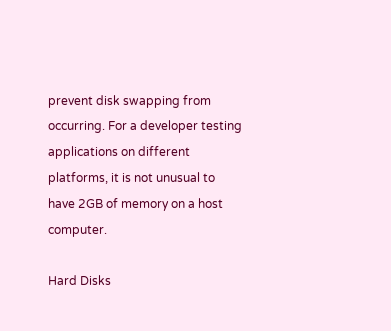prevent disk swapping from occurring. For a developer testing applications on different platforms, it is not unusual to have 2GB of memory on a host computer.

Hard Disks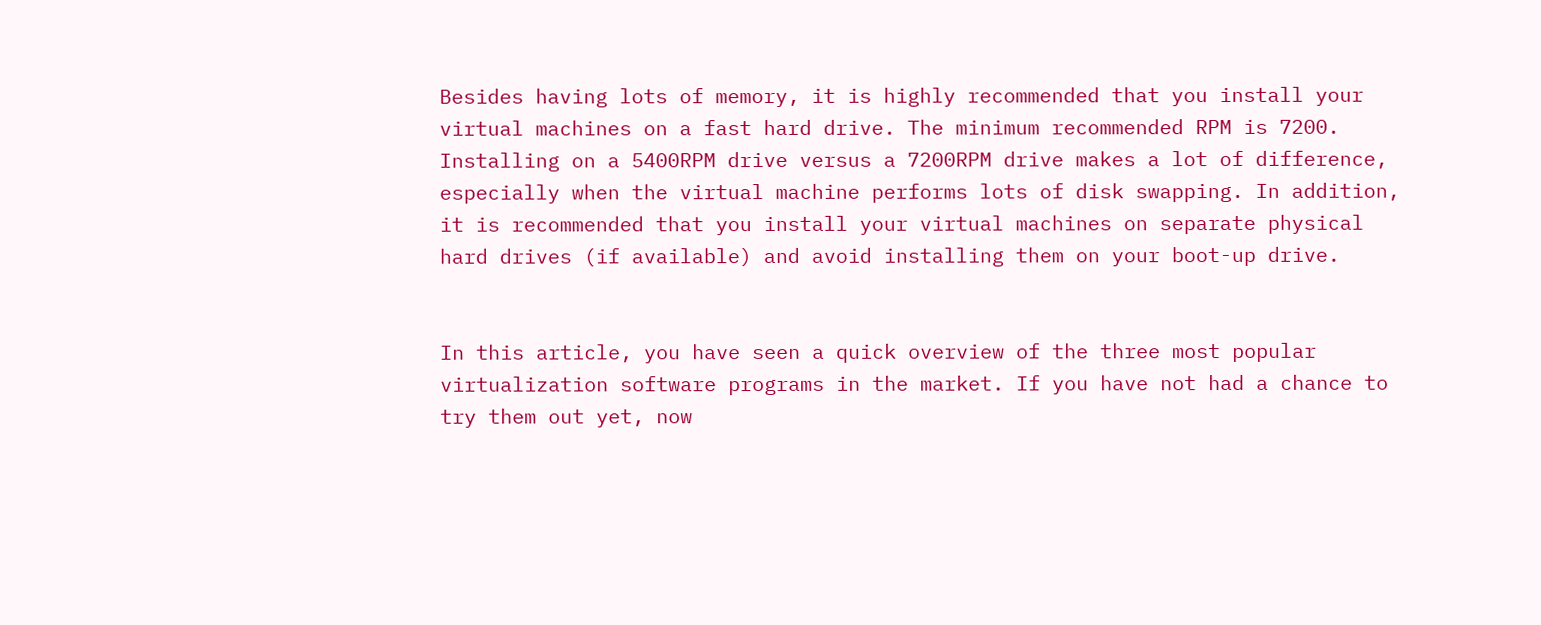Besides having lots of memory, it is highly recommended that you install your virtual machines on a fast hard drive. The minimum recommended RPM is 7200. Installing on a 5400RPM drive versus a 7200RPM drive makes a lot of difference, especially when the virtual machine performs lots of disk swapping. In addition, it is recommended that you install your virtual machines on separate physical hard drives (if available) and avoid installing them on your boot-up drive.


In this article, you have seen a quick overview of the three most popular virtualization software programs in the market. If you have not had a chance to try them out yet, now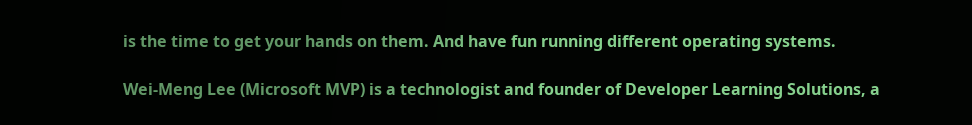is the time to get your hands on them. And have fun running different operating systems.

Wei-Meng Lee (Microsoft MVP) is a technologist and founder of Developer Learning Solutions, a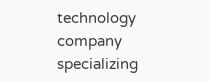technology company specializing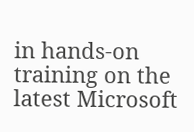in hands-on training on the latest Microsoft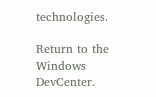technologies.

Return to the Windows DevCenter.